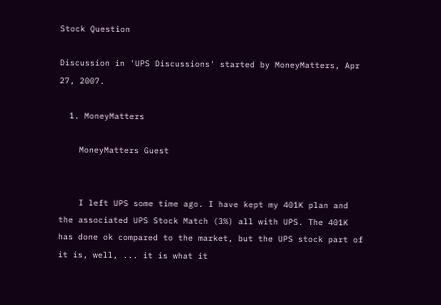Stock Question

Discussion in 'UPS Discussions' started by MoneyMatters, Apr 27, 2007.

  1. MoneyMatters

    MoneyMatters Guest


    I left UPS some time ago. I have kept my 401K plan and the associated UPS Stock Match (3%) all with UPS. The 401K has done ok compared to the market, but the UPS stock part of it is, well, ... it is what it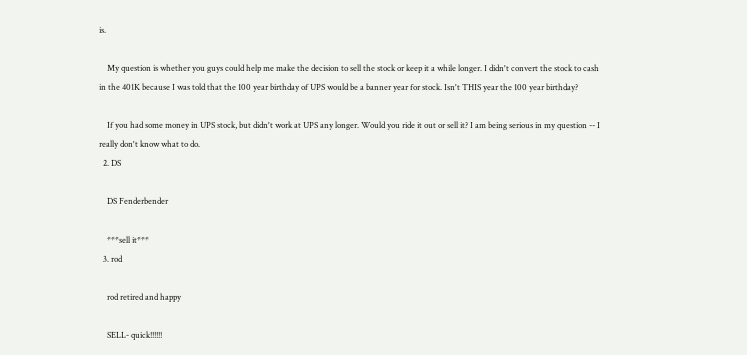is.

    My question is whether you guys could help me make the decision to sell the stock or keep it a while longer. I didn't convert the stock to cash in the 401K because I was told that the 100 year birthday of UPS would be a banner year for stock. Isn't THIS year the 100 year birthday?

    If you had some money in UPS stock, but didn't work at UPS any longer. Would you ride it out or sell it? I am being serious in my question -- I really don't know what to do.
  2. DS

    DS Fenderbender

    ***sell it***
  3. rod

    rod retired and happy

    SELL- quick!!!!!!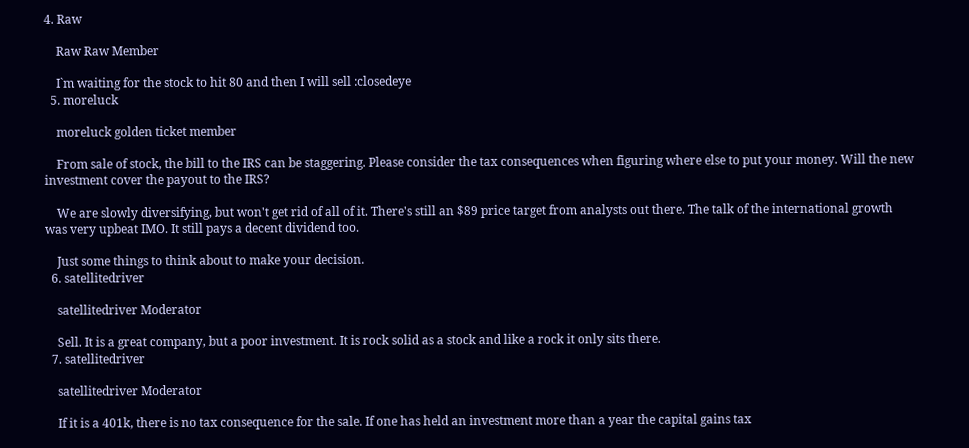4. Raw

    Raw Raw Member

    I`m waiting for the stock to hit 80 and then I will sell :closedeye
  5. moreluck

    moreluck golden ticket member

    From sale of stock, the bill to the IRS can be staggering. Please consider the tax consequences when figuring where else to put your money. Will the new investment cover the payout to the IRS?

    We are slowly diversifying, but won't get rid of all of it. There's still an $89 price target from analysts out there. The talk of the international growth was very upbeat IMO. It still pays a decent dividend too.

    Just some things to think about to make your decision.
  6. satellitedriver

    satellitedriver Moderator

    Sell. It is a great company, but a poor investment. It is rock solid as a stock and like a rock it only sits there.
  7. satellitedriver

    satellitedriver Moderator

    If it is a 401k, there is no tax consequence for the sale. If one has held an investment more than a year the capital gains tax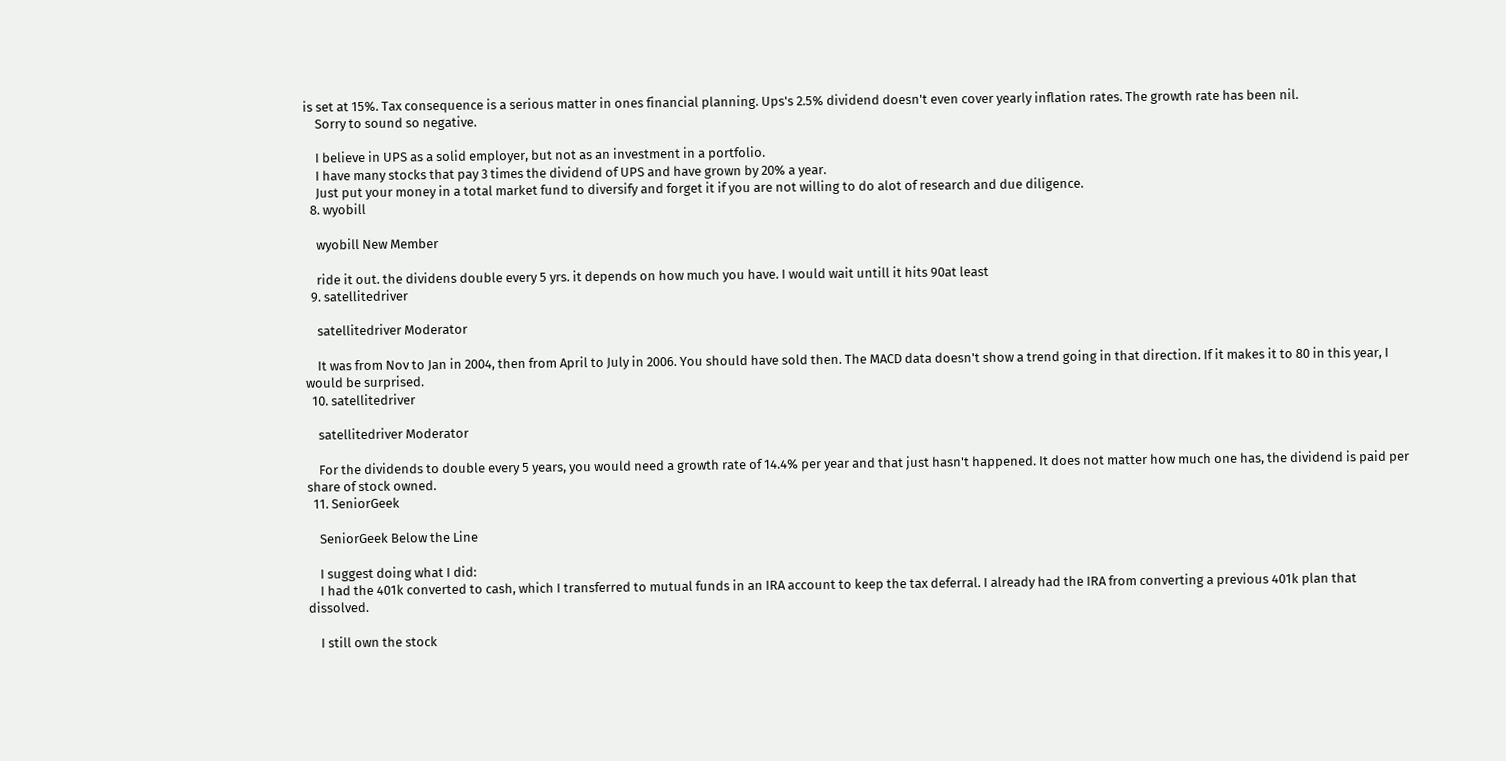is set at 15%. Tax consequence is a serious matter in ones financial planning. Ups's 2.5% dividend doesn't even cover yearly inflation rates. The growth rate has been nil.
    Sorry to sound so negative.

    I believe in UPS as a solid employer, but not as an investment in a portfolio.
    I have many stocks that pay 3 times the dividend of UPS and have grown by 20% a year.
    Just put your money in a total market fund to diversify and forget it if you are not willing to do alot of research and due diligence.
  8. wyobill

    wyobill New Member

    ride it out. the dividens double every 5 yrs. it depends on how much you have. I would wait untill it hits 90at least
  9. satellitedriver

    satellitedriver Moderator

    It was from Nov to Jan in 2004, then from April to July in 2006. You should have sold then. The MACD data doesn't show a trend going in that direction. If it makes it to 80 in this year, I would be surprised.
  10. satellitedriver

    satellitedriver Moderator

    For the dividends to double every 5 years, you would need a growth rate of 14.4% per year and that just hasn't happened. It does not matter how much one has, the dividend is paid per share of stock owned.
  11. SeniorGeek

    SeniorGeek Below the Line

    I suggest doing what I did:
    I had the 401k converted to cash, which I transferred to mutual funds in an IRA account to keep the tax deferral. I already had the IRA from converting a previous 401k plan that dissolved.

    I still own the stock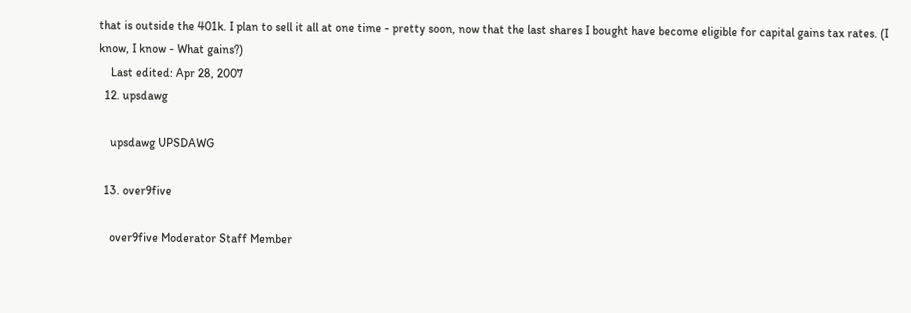that is outside the 401k. I plan to sell it all at one time - pretty soon, now that the last shares I bought have become eligible for capital gains tax rates. (I know, I know - What gains?)
    Last edited: Apr 28, 2007
  12. upsdawg

    upsdawg UPSDAWG

  13. over9five

    over9five Moderator Staff Member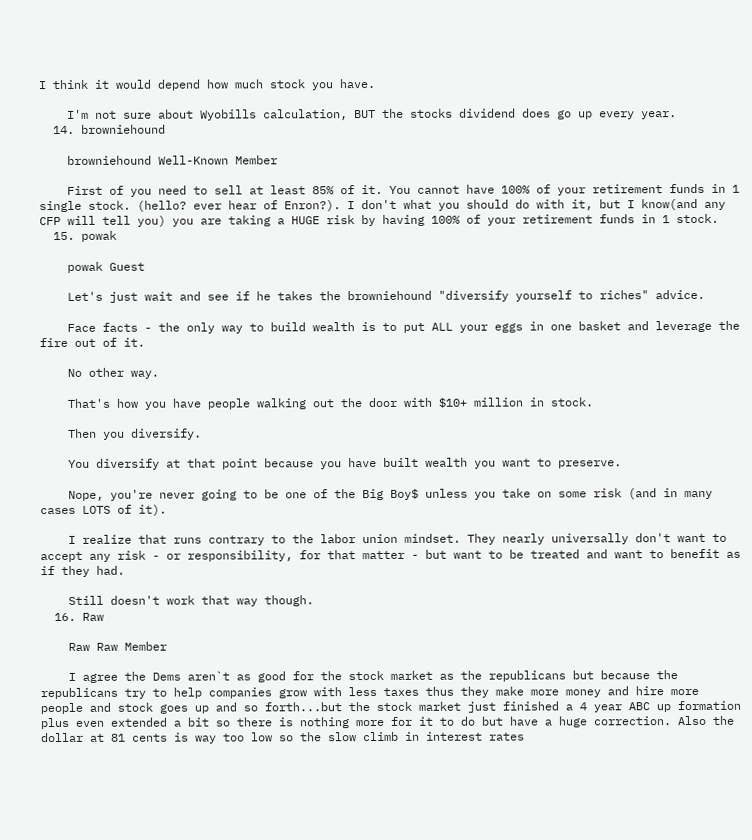I think it would depend how much stock you have.

    I'm not sure about Wyobills calculation, BUT the stocks dividend does go up every year.
  14. browniehound

    browniehound Well-Known Member

    First of you need to sell at least 85% of it. You cannot have 100% of your retirement funds in 1 single stock. (hello? ever hear of Enron?). I don't what you should do with it, but I know(and any CFP will tell you) you are taking a HUGE risk by having 100% of your retirement funds in 1 stock.
  15. powak

    powak Guest

    Let's just wait and see if he takes the browniehound "diversify yourself to riches" advice.

    Face facts - the only way to build wealth is to put ALL your eggs in one basket and leverage the fire out of it.

    No other way.

    That's how you have people walking out the door with $10+ million in stock.

    Then you diversify.

    You diversify at that point because you have built wealth you want to preserve.

    Nope, you're never going to be one of the Big Boy$ unless you take on some risk (and in many cases LOTS of it).

    I realize that runs contrary to the labor union mindset. They nearly universally don't want to accept any risk - or responsibility, for that matter - but want to be treated and want to benefit as if they had.

    Still doesn't work that way though.
  16. Raw

    Raw Raw Member

    I agree the Dems aren`t as good for the stock market as the republicans but because the republicans try to help companies grow with less taxes thus they make more money and hire more people and stock goes up and so forth...but the stock market just finished a 4 year ABC up formation plus even extended a bit so there is nothing more for it to do but have a huge correction. Also the dollar at 81 cents is way too low so the slow climb in interest rates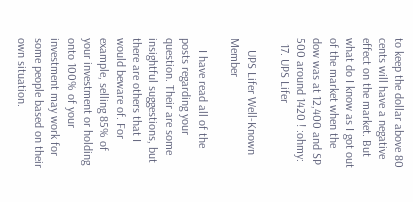to keep the dollar above 80 cents will have a negative effect on the market. But what do I know as I got out of the market when the dow was at 12,400 and SP 500 around 1420 ! :ohmy:
  17. UPS Lifer

    UPS Lifer Well-Known Member

    I have read all of the posts regarding your question. Their are some insightful suggestions, but there are others that I would beware of. For example, selling 85% of your investment or holding onto 100% of your investment may work for some people based on their own situation.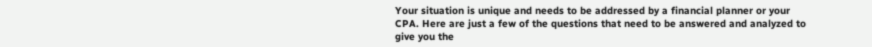Your situation is unique and needs to be addressed by a financial planner or your CPA. Here are just a few of the questions that need to be answered and analyzed to give you the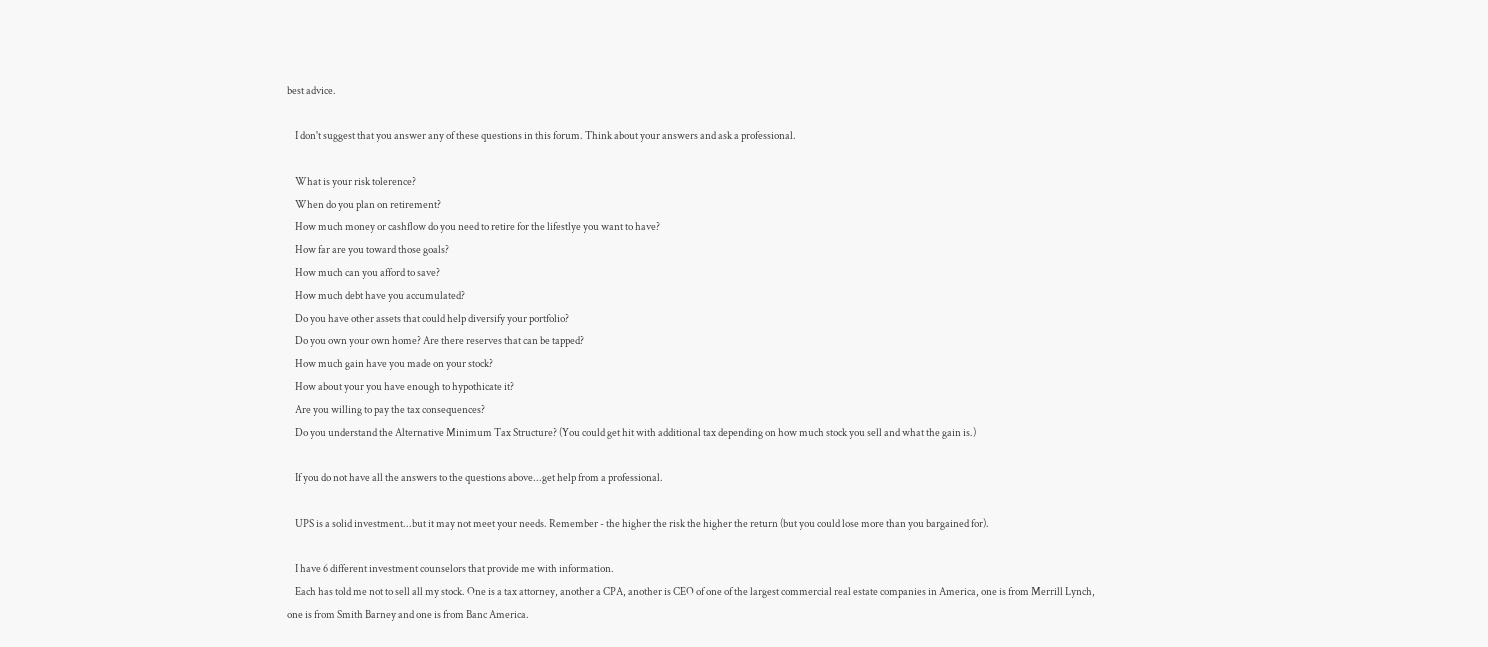best advice.

    I don't suggest that you answer any of these questions in this forum. Think about your answers and ask a professional.

    What is your risk tolerence?
    When do you plan on retirement?
    How much money or cashflow do you need to retire for the lifestlye you want to have?
    How far are you toward those goals?
    How much can you afford to save?
    How much debt have you accumulated?
    Do you have other assets that could help diversify your portfolio?
    Do you own your own home? Are there reserves that can be tapped?
    How much gain have you made on your stock?
    How about your you have enough to hypothicate it?
    Are you willing to pay the tax consequences?
    Do you understand the Alternative Minimum Tax Structure? (You could get hit with additional tax depending on how much stock you sell and what the gain is.)

    If you do not have all the answers to the questions above...get help from a professional.

    UPS is a solid investment...but it may not meet your needs. Remember - the higher the risk the higher the return (but you could lose more than you bargained for).

    I have 6 different investment counselors that provide me with information.
    Each has told me not to sell all my stock. One is a tax attorney, another a CPA, another is CEO of one of the largest commercial real estate companies in America, one is from Merrill Lynch, one is from Smith Barney and one is from Banc America.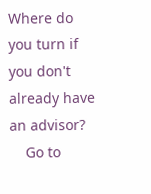Where do you turn if you don't already have an advisor?
    Go to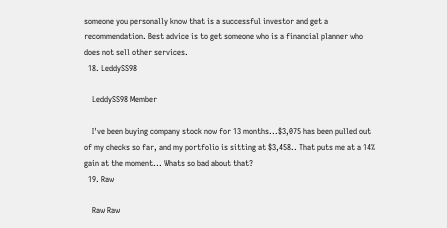someone you personally know that is a successful investor and get a recommendation. Best advice is to get someone who is a financial planner who does not sell other services.
  18. LeddySS98

    LeddySS98 Member

    I've been buying company stock now for 13 months...$3,075 has been pulled out of my checks so far, and my portfolio is sitting at $3,458.. That puts me at a 14% gain at the moment... Whats so bad about that?
  19. Raw

    Raw Raw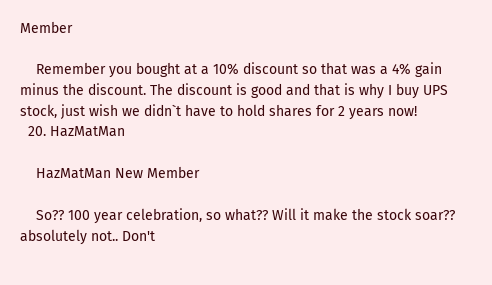Member

    Remember you bought at a 10% discount so that was a 4% gain minus the discount. The discount is good and that is why I buy UPS stock, just wish we didn`t have to hold shares for 2 years now!
  20. HazMatMan

    HazMatMan New Member

    So?? 100 year celebration, so what?? Will it make the stock soar?? absolutely not.. Don't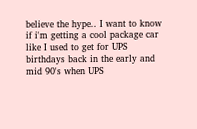believe the hype.. I want to know if i'm getting a cool package car like I used to get for UPS birthdays back in the early and mid 90's when UPS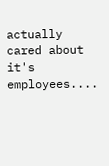actually cared about it's employees....